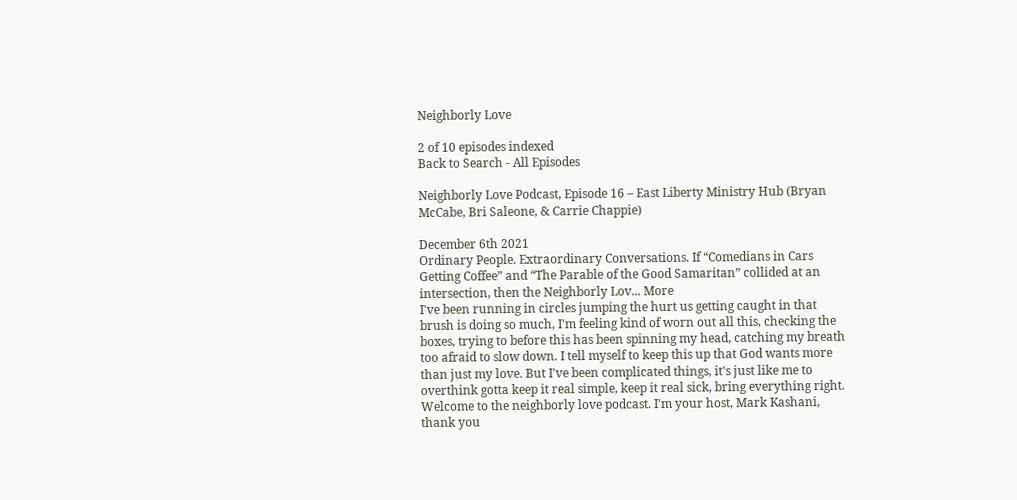Neighborly Love

2 of 10 episodes indexed
Back to Search - All Episodes

Neighborly Love Podcast, Episode 16 – East Liberty Ministry Hub (Bryan McCabe, Bri Saleone, & Carrie Chappie)

December 6th 2021
Ordinary People. Extraordinary Conversations. If “Comedians in Cars Getting Coffee” and “The Parable of the Good Samaritan” collided at an intersection, then the Neighborly Lov... More
I've been running in circles jumping the hurt us getting caught in that brush is doing so much, I'm feeling kind of worn out all this, checking the boxes, trying to before this has been spinning my head, catching my breath too afraid to slow down. I tell myself to keep this up that God wants more than just my love. But I've been complicated things, it's just like me to overthink gotta keep it real simple, keep it real sick, bring everything right. Welcome to the neighborly love podcast. I'm your host, Mark Kashani, thank you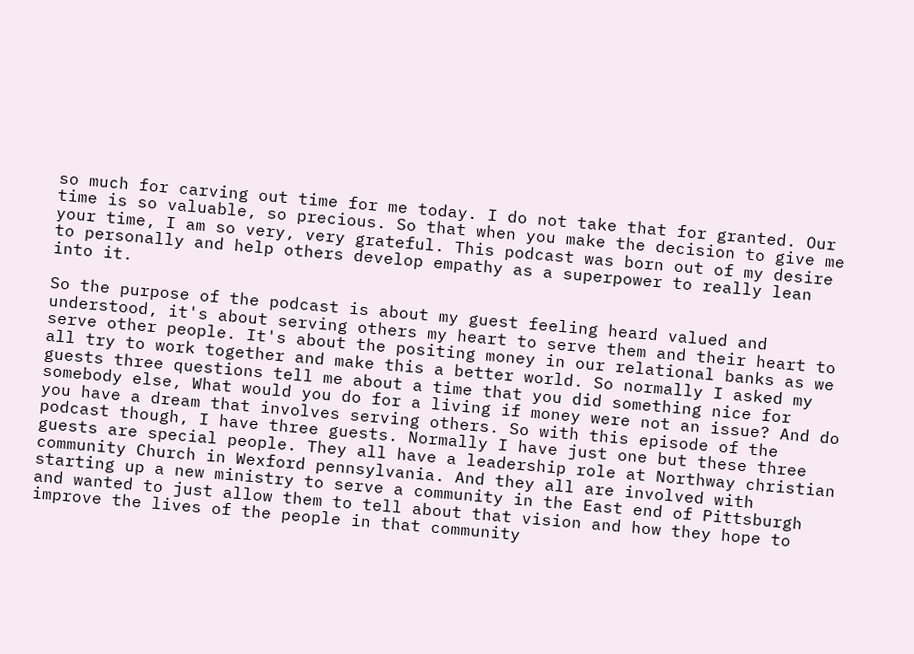so much for carving out time for me today. I do not take that for granted. Our time is so valuable, so precious. So that when you make the decision to give me your time, I am so very, very grateful. This podcast was born out of my desire to personally and help others develop empathy as a superpower to really lean into it.

So the purpose of the podcast is about my guest feeling heard valued and understood, it's about serving others my heart to serve them and their heart to serve other people. It's about the positing money in our relational banks as we all try to work together and make this a better world. So normally I asked my guests three questions tell me about a time that you did something nice for somebody else, What would you do for a living if money were not an issue? And do you have a dream that involves serving others. So with this episode of the podcast though, I have three guests. Normally I have just one but these three guests are special people. They all have a leadership role at Northway christian community Church in Wexford pennsylvania. And they all are involved with starting up a new ministry to serve a community in the East end of Pittsburgh and wanted to just allow them to tell about that vision and how they hope to improve the lives of the people in that community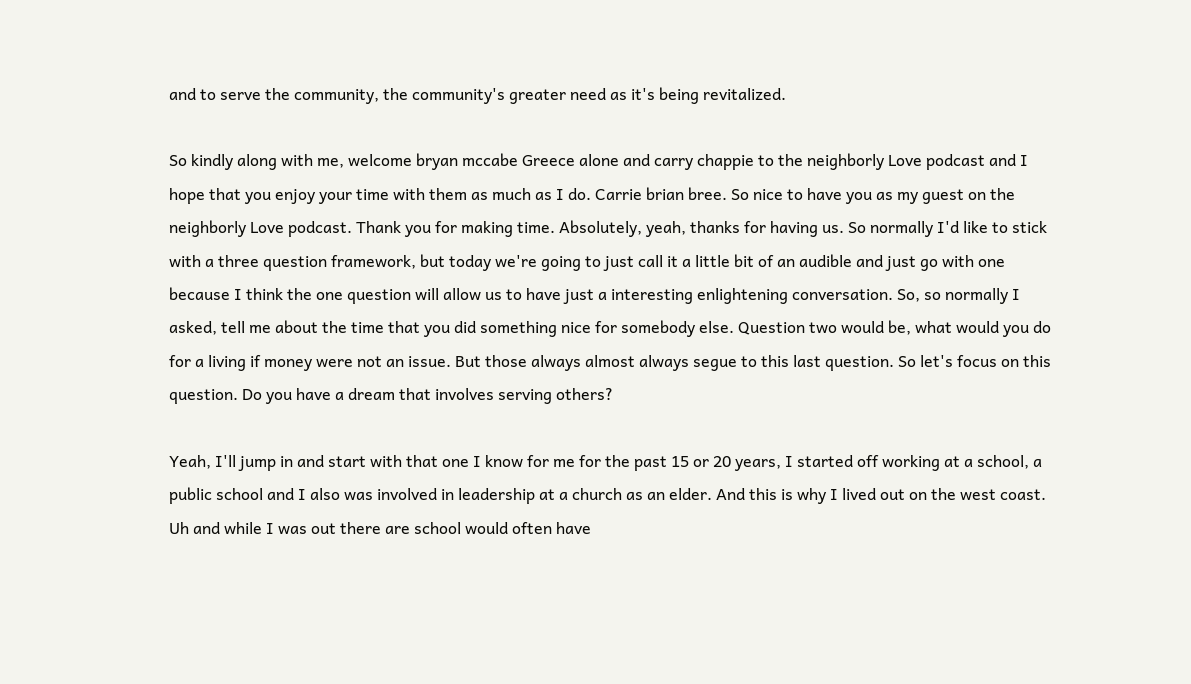and to serve the community, the community's greater need as it's being revitalized.

So kindly along with me, welcome bryan mccabe Greece alone and carry chappie to the neighborly Love podcast and I hope that you enjoy your time with them as much as I do. Carrie brian bree. So nice to have you as my guest on the neighborly Love podcast. Thank you for making time. Absolutely, yeah, thanks for having us. So normally I'd like to stick with a three question framework, but today we're going to just call it a little bit of an audible and just go with one because I think the one question will allow us to have just a interesting enlightening conversation. So, so normally I asked, tell me about the time that you did something nice for somebody else. Question two would be, what would you do for a living if money were not an issue. But those always almost always segue to this last question. So let's focus on this question. Do you have a dream that involves serving others?

Yeah, I'll jump in and start with that one I know for me for the past 15 or 20 years, I started off working at a school, a public school and I also was involved in leadership at a church as an elder. And this is why I lived out on the west coast. Uh and while I was out there are school would often have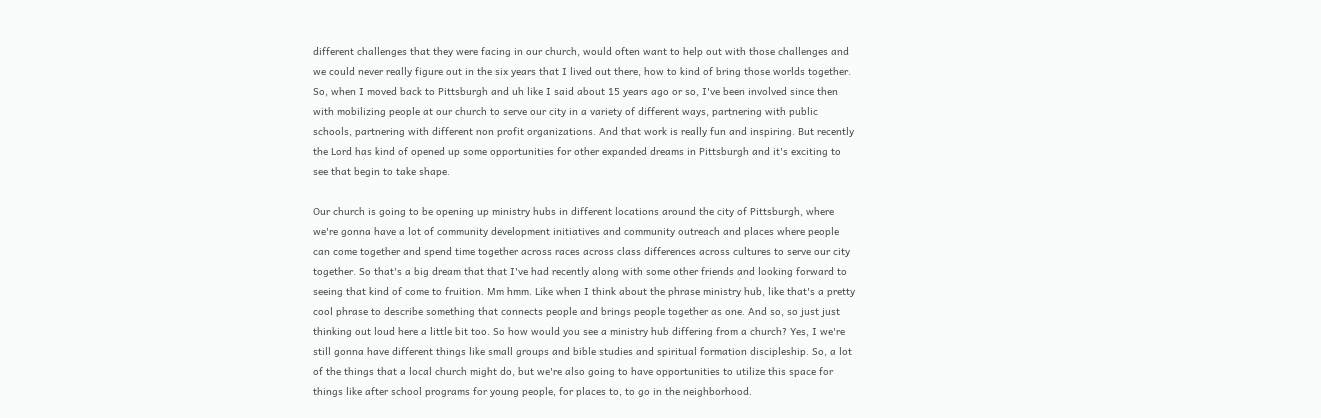different challenges that they were facing in our church, would often want to help out with those challenges and we could never really figure out in the six years that I lived out there, how to kind of bring those worlds together. So, when I moved back to Pittsburgh and uh like I said about 15 years ago or so, I've been involved since then with mobilizing people at our church to serve our city in a variety of different ways, partnering with public schools, partnering with different non profit organizations. And that work is really fun and inspiring. But recently the Lord has kind of opened up some opportunities for other expanded dreams in Pittsburgh and it's exciting to see that begin to take shape.

Our church is going to be opening up ministry hubs in different locations around the city of Pittsburgh, where we're gonna have a lot of community development initiatives and community outreach and places where people can come together and spend time together across races across class differences across cultures to serve our city together. So that's a big dream that that I've had recently along with some other friends and looking forward to seeing that kind of come to fruition. Mm hmm. Like when I think about the phrase ministry hub, like that's a pretty cool phrase to describe something that connects people and brings people together as one. And so, so just just thinking out loud here a little bit too. So how would you see a ministry hub differing from a church? Yes, I we're still gonna have different things like small groups and bible studies and spiritual formation discipleship. So, a lot of the things that a local church might do, but we're also going to have opportunities to utilize this space for things like after school programs for young people, for places to, to go in the neighborhood.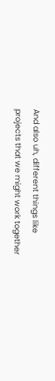And also uh, different things like projects that we might work together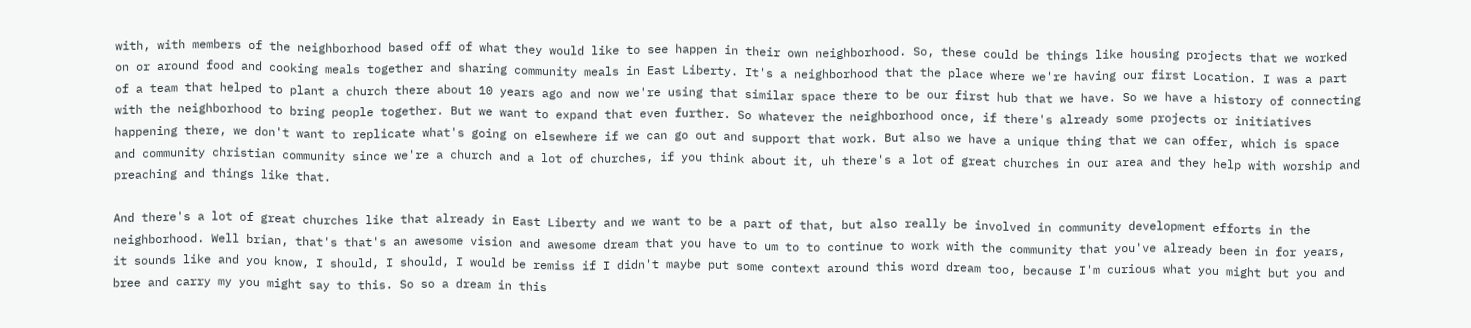with, with members of the neighborhood based off of what they would like to see happen in their own neighborhood. So, these could be things like housing projects that we worked on or around food and cooking meals together and sharing community meals in East Liberty. It's a neighborhood that the place where we're having our first Location. I was a part of a team that helped to plant a church there about 10 years ago and now we're using that similar space there to be our first hub that we have. So we have a history of connecting with the neighborhood to bring people together. But we want to expand that even further. So whatever the neighborhood once, if there's already some projects or initiatives happening there, we don't want to replicate what's going on elsewhere if we can go out and support that work. But also we have a unique thing that we can offer, which is space and community christian community since we're a church and a lot of churches, if you think about it, uh there's a lot of great churches in our area and they help with worship and preaching and things like that.

And there's a lot of great churches like that already in East Liberty and we want to be a part of that, but also really be involved in community development efforts in the neighborhood. Well brian, that's that's an awesome vision and awesome dream that you have to um to to continue to work with the community that you've already been in for years, it sounds like and you know, I should, I should, I would be remiss if I didn't maybe put some context around this word dream too, because I'm curious what you might but you and bree and carry my you might say to this. So so a dream in this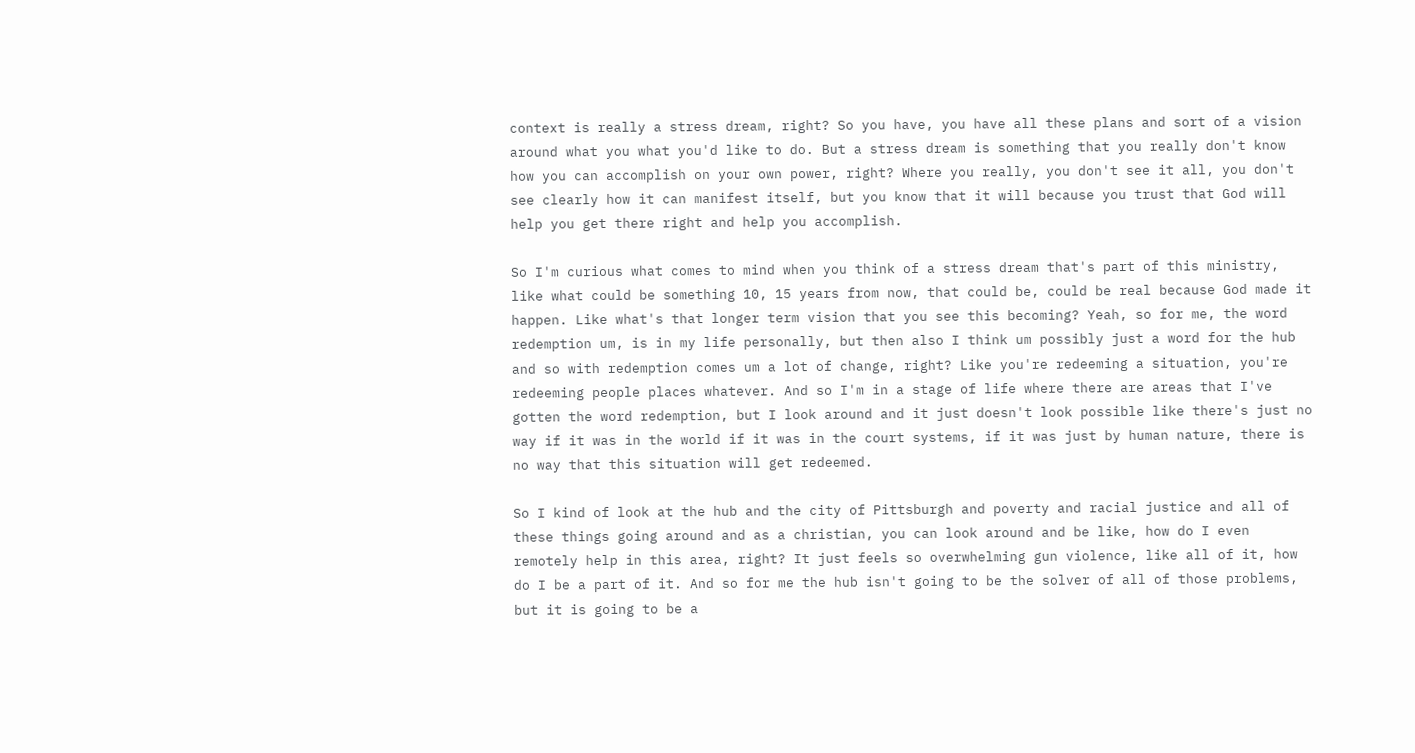context is really a stress dream, right? So you have, you have all these plans and sort of a vision around what you what you'd like to do. But a stress dream is something that you really don't know how you can accomplish on your own power, right? Where you really, you don't see it all, you don't see clearly how it can manifest itself, but you know that it will because you trust that God will help you get there right and help you accomplish.

So I'm curious what comes to mind when you think of a stress dream that's part of this ministry, like what could be something 10, 15 years from now, that could be, could be real because God made it happen. Like what's that longer term vision that you see this becoming? Yeah, so for me, the word redemption um, is in my life personally, but then also I think um possibly just a word for the hub and so with redemption comes um a lot of change, right? Like you're redeeming a situation, you're redeeming people places whatever. And so I'm in a stage of life where there are areas that I've gotten the word redemption, but I look around and it just doesn't look possible like there's just no way if it was in the world if it was in the court systems, if it was just by human nature, there is no way that this situation will get redeemed.

So I kind of look at the hub and the city of Pittsburgh and poverty and racial justice and all of these things going around and as a christian, you can look around and be like, how do I even remotely help in this area, right? It just feels so overwhelming gun violence, like all of it, how do I be a part of it. And so for me the hub isn't going to be the solver of all of those problems, but it is going to be a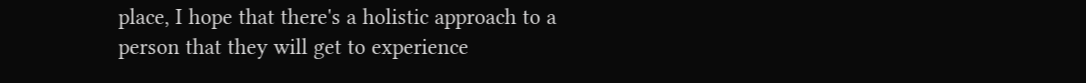place, I hope that there's a holistic approach to a person that they will get to experience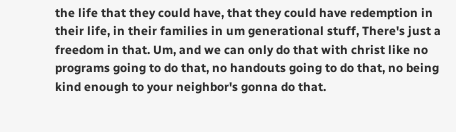the life that they could have, that they could have redemption in their life, in their families in um generational stuff, There's just a freedom in that. Um, and we can only do that with christ like no programs going to do that, no handouts going to do that, no being kind enough to your neighbor's gonna do that.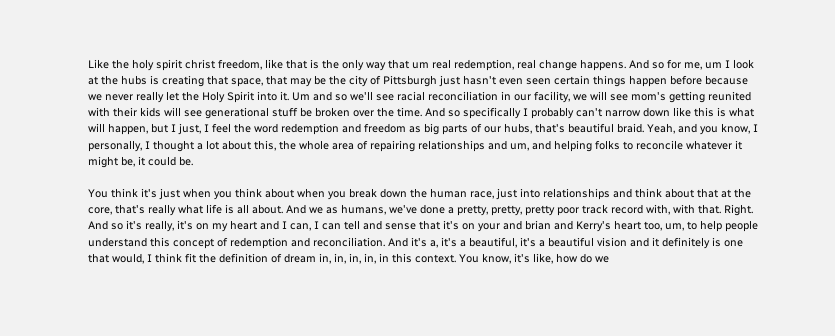Like the holy spirit christ freedom, like that is the only way that um real redemption, real change happens. And so for me, um I look at the hubs is creating that space, that may be the city of Pittsburgh just hasn't even seen certain things happen before because we never really let the Holy Spirit into it. Um and so we'll see racial reconciliation in our facility, we will see mom's getting reunited with their kids will see generational stuff be broken over the time. And so specifically I probably can't narrow down like this is what will happen, but I just, I feel the word redemption and freedom as big parts of our hubs, that's beautiful braid. Yeah, and you know, I personally, I thought a lot about this, the whole area of repairing relationships and um, and helping folks to reconcile whatever it might be, it could be.

You think it's just when you think about when you break down the human race, just into relationships and think about that at the core, that's really what life is all about. And we as humans, we've done a pretty, pretty, pretty poor track record with, with that. Right. And so it's really, it's on my heart and I can, I can tell and sense that it's on your and brian and Kerry's heart too, um, to help people understand this concept of redemption and reconciliation. And it's a, it's a beautiful, it's a beautiful vision and it definitely is one that would, I think fit the definition of dream in, in, in, in, in this context. You know, it's like, how do we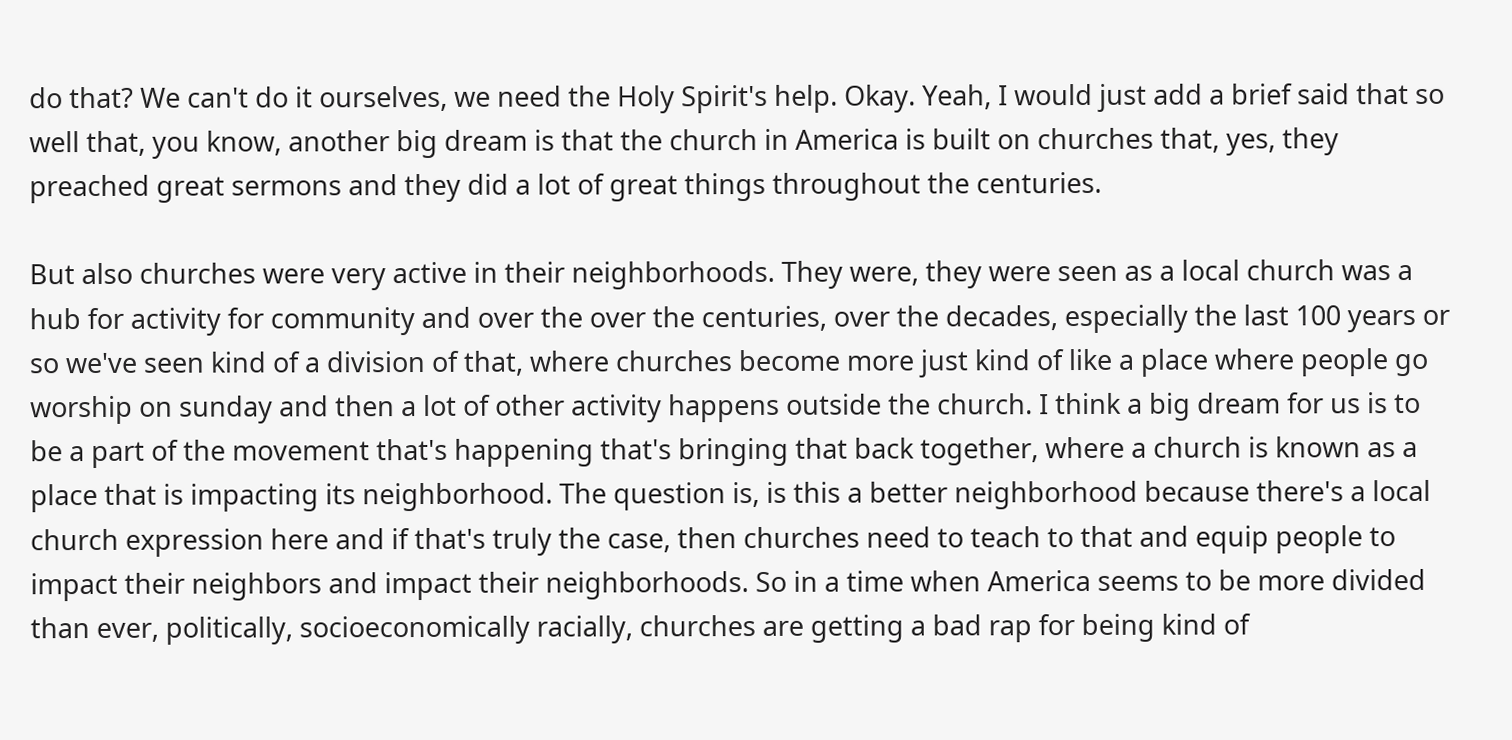do that? We can't do it ourselves, we need the Holy Spirit's help. Okay. Yeah, I would just add a brief said that so well that, you know, another big dream is that the church in America is built on churches that, yes, they preached great sermons and they did a lot of great things throughout the centuries.

But also churches were very active in their neighborhoods. They were, they were seen as a local church was a hub for activity for community and over the over the centuries, over the decades, especially the last 100 years or so we've seen kind of a division of that, where churches become more just kind of like a place where people go worship on sunday and then a lot of other activity happens outside the church. I think a big dream for us is to be a part of the movement that's happening that's bringing that back together, where a church is known as a place that is impacting its neighborhood. The question is, is this a better neighborhood because there's a local church expression here and if that's truly the case, then churches need to teach to that and equip people to impact their neighbors and impact their neighborhoods. So in a time when America seems to be more divided than ever, politically, socioeconomically racially, churches are getting a bad rap for being kind of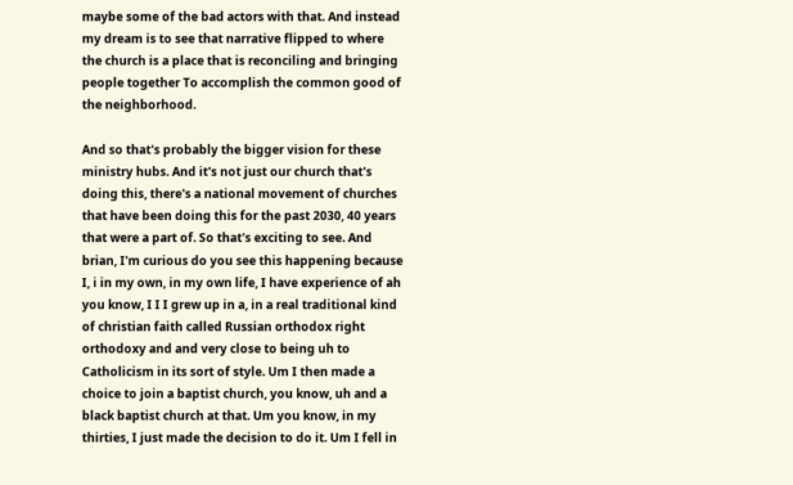maybe some of the bad actors with that. And instead my dream is to see that narrative flipped to where the church is a place that is reconciling and bringing people together To accomplish the common good of the neighborhood.

And so that's probably the bigger vision for these ministry hubs. And it's not just our church that's doing this, there's a national movement of churches that have been doing this for the past 2030, 40 years that were a part of. So that's exciting to see. And brian, I'm curious do you see this happening because I, i in my own, in my own life, I have experience of ah you know, I I I grew up in a, in a real traditional kind of christian faith called Russian orthodox right orthodoxy and and very close to being uh to Catholicism in its sort of style. Um I then made a choice to join a baptist church, you know, uh and a black baptist church at that. Um you know, in my thirties, I just made the decision to do it. Um I fell in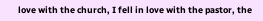love with the church, I fell in love with the pastor, the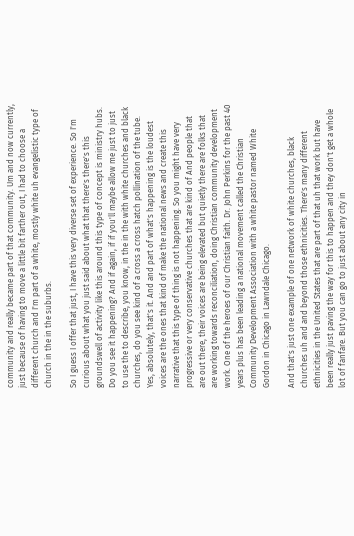community and really became part of that community. Um and now currently, just because of having to move a little bit farther out, I had to choose a different church and I'm part of a white, mostly white uh evangelistic type of church in the in the suburbs.

So I guess I offer that just, I have this very diverse set of experience. So I'm curious about what you just said about what that there's there's this groundswell of activity like this around this type of concept is ministry hubs. Do you see it happening? And if again, if if you'll maybe allow me just to just to use the to describe, you know, in the in the with white churches and black churches, do you see kind of a cross a cross hatch pollination of the tube. Yes, absolutely, that's it. And and part of what's happening is the loudest voices are the ones that kind of make the national news and create this narrative that this type of thing is not happening. So you might have very progressive or very conservative churches that are kind of And people that are out there, their voices are being elevated but quietly there are folks that are working towards reconciliation, doing Christian community development work. One of the heroes of our Christian faith. Dr. John Perkins for the past 40 years plus has been leading a national movement called the Christian Community Development Association with a white pastor named White Gordon in Chicago in Lawndale Chicago.

And that's just one example of one network of white churches, black churches uh and and beyond those ethnicities. There's many different ethnicities in the United States that are part of that uh that work but have been really just paving the way for this to happen and they don't get a whole lot of fanfare. But you can go to just about any city in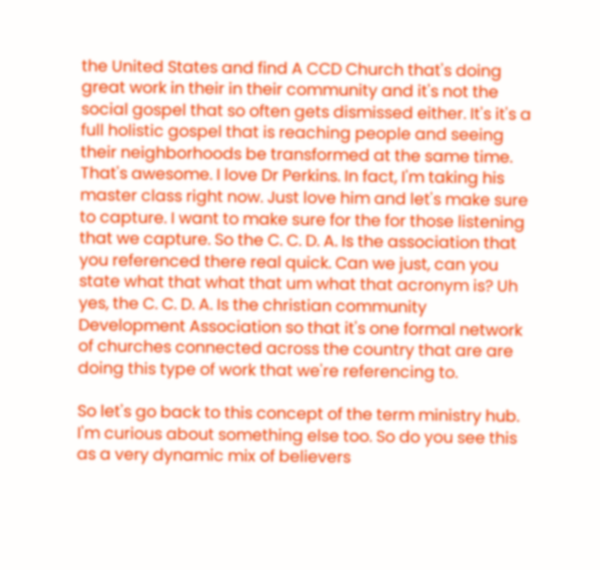the United States and find A CCD Church that's doing great work in their in their community and it's not the social gospel that so often gets dismissed either. It's it's a full holistic gospel that is reaching people and seeing their neighborhoods be transformed at the same time. That's awesome. I love Dr Perkins. In fact, I'm taking his master class right now. Just love him and let's make sure to capture. I want to make sure for the for those listening that we capture. So the C. C. D. A. Is the association that you referenced there real quick. Can we just, can you state what that what that um what that acronym is? Uh yes, the C. C. D. A. Is the christian community Development Association so that it's one formal network of churches connected across the country that are are doing this type of work that we're referencing to.

So let's go back to this concept of the term ministry hub. I'm curious about something else too. So do you see this as a very dynamic mix of believers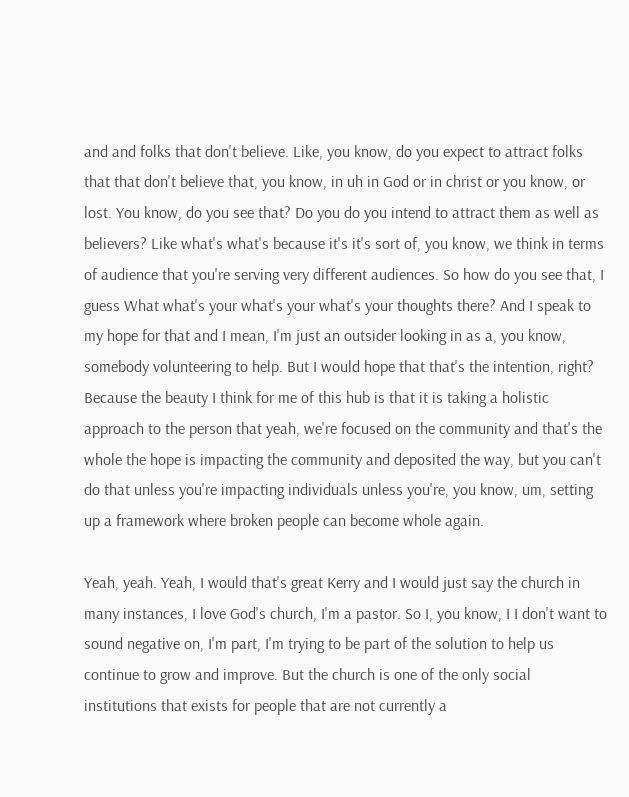and and folks that don't believe. Like, you know, do you expect to attract folks that that don't believe that, you know, in uh in God or in christ or you know, or lost. You know, do you see that? Do you do you intend to attract them as well as believers? Like what's what's because it's it's sort of, you know, we think in terms of audience that you're serving very different audiences. So how do you see that, I guess What what's your what's your what's your thoughts there? And I speak to my hope for that and I mean, I'm just an outsider looking in as a, you know, somebody volunteering to help. But I would hope that that's the intention, right? Because the beauty I think for me of this hub is that it is taking a holistic approach to the person that yeah, we're focused on the community and that's the whole the hope is impacting the community and deposited the way, but you can't do that unless you're impacting individuals unless you're, you know, um, setting up a framework where broken people can become whole again.

Yeah, yeah. Yeah, I would that's great Kerry and I would just say the church in many instances, I love God's church, I'm a pastor. So I, you know, I I don't want to sound negative on, I'm part, I'm trying to be part of the solution to help us continue to grow and improve. But the church is one of the only social institutions that exists for people that are not currently a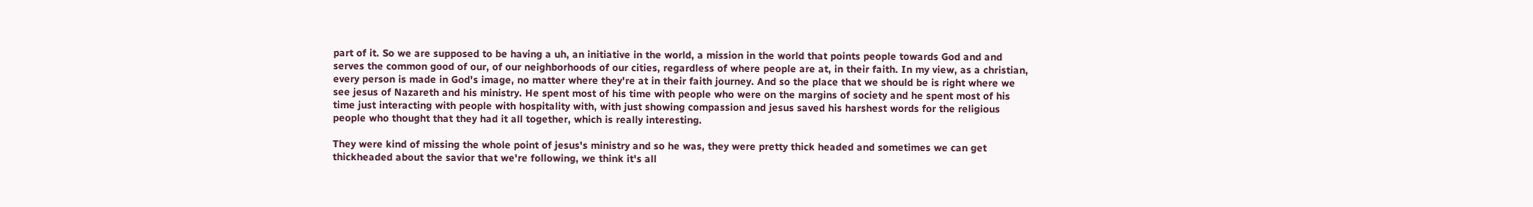part of it. So we are supposed to be having a uh, an initiative in the world, a mission in the world that points people towards God and and serves the common good of our, of our neighborhoods of our cities, regardless of where people are at, in their faith. In my view, as a christian, every person is made in God's image, no matter where they're at in their faith journey. And so the place that we should be is right where we see jesus of Nazareth and his ministry. He spent most of his time with people who were on the margins of society and he spent most of his time just interacting with people with hospitality with, with just showing compassion and jesus saved his harshest words for the religious people who thought that they had it all together, which is really interesting.

They were kind of missing the whole point of jesus's ministry and so he was, they were pretty thick headed and sometimes we can get thickheaded about the savior that we're following, we think it's all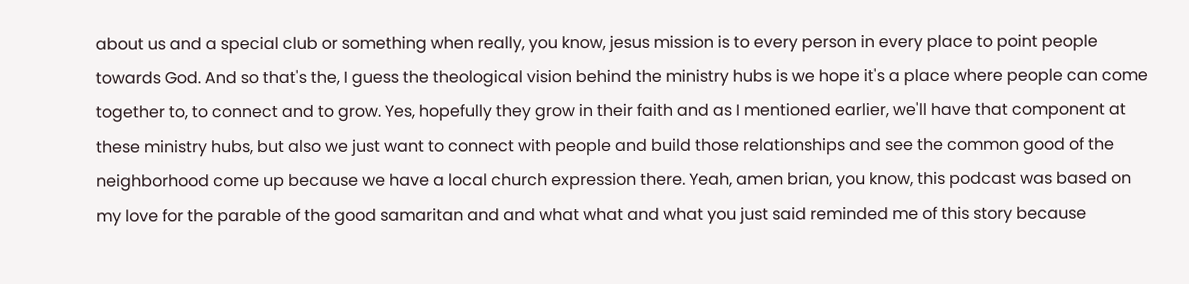about us and a special club or something when really, you know, jesus mission is to every person in every place to point people towards God. And so that's the, I guess the theological vision behind the ministry hubs is we hope it's a place where people can come together to, to connect and to grow. Yes, hopefully they grow in their faith and as I mentioned earlier, we'll have that component at these ministry hubs, but also we just want to connect with people and build those relationships and see the common good of the neighborhood come up because we have a local church expression there. Yeah, amen brian, you know, this podcast was based on my love for the parable of the good samaritan and and what what and what you just said reminded me of this story because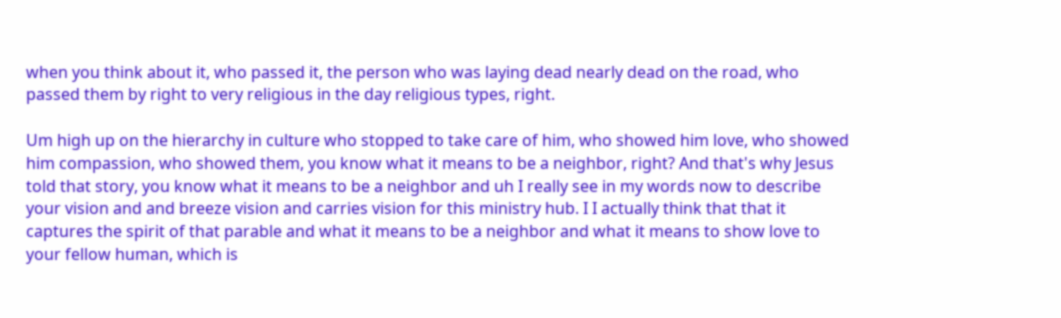when you think about it, who passed it, the person who was laying dead nearly dead on the road, who passed them by right to very religious in the day religious types, right.

Um high up on the hierarchy in culture who stopped to take care of him, who showed him love, who showed him compassion, who showed them, you know what it means to be a neighbor, right? And that's why Jesus told that story, you know what it means to be a neighbor and uh I really see in my words now to describe your vision and and breeze vision and carries vision for this ministry hub. I I actually think that that it captures the spirit of that parable and what it means to be a neighbor and what it means to show love to your fellow human, which is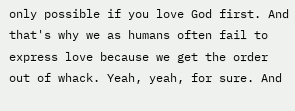only possible if you love God first. And that's why we as humans often fail to express love because we get the order out of whack. Yeah, yeah, for sure. And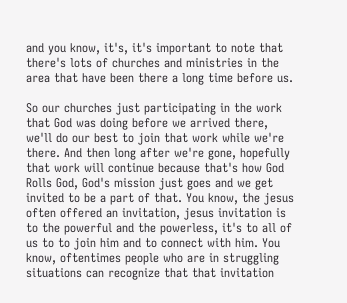and you know, it's, it's important to note that there's lots of churches and ministries in the area that have been there a long time before us.

So our churches just participating in the work that God was doing before we arrived there, we'll do our best to join that work while we're there. And then long after we're gone, hopefully that work will continue because that's how God Rolls God, God's mission just goes and we get invited to be a part of that. You know, the jesus often offered an invitation, jesus invitation is to the powerful and the powerless, it's to all of us to to join him and to connect with him. You know, oftentimes people who are in struggling situations can recognize that that invitation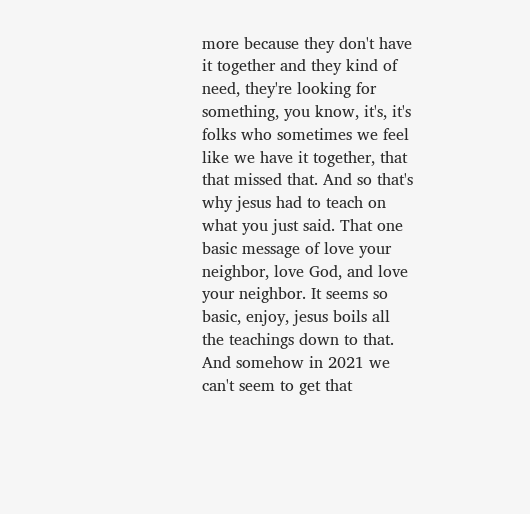more because they don't have it together and they kind of need, they're looking for something, you know, it's, it's folks who sometimes we feel like we have it together, that that missed that. And so that's why jesus had to teach on what you just said. That one basic message of love your neighbor, love God, and love your neighbor. It seems so basic, enjoy, jesus boils all the teachings down to that. And somehow in 2021 we can't seem to get that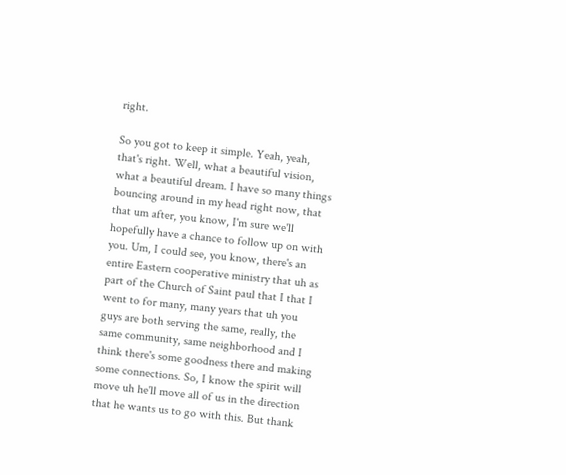right.

So you got to keep it simple. Yeah, yeah, that's right. Well, what a beautiful vision, what a beautiful dream. I have so many things bouncing around in my head right now, that that um after, you know, I'm sure we'll hopefully have a chance to follow up on with you. Um, I could see, you know, there's an entire Eastern cooperative ministry that uh as part of the Church of Saint paul that I that I went to for many, many years that uh you guys are both serving the same, really, the same community, same neighborhood and I think there's some goodness there and making some connections. So, I know the spirit will move uh he'll move all of us in the direction that he wants us to go with this. But thank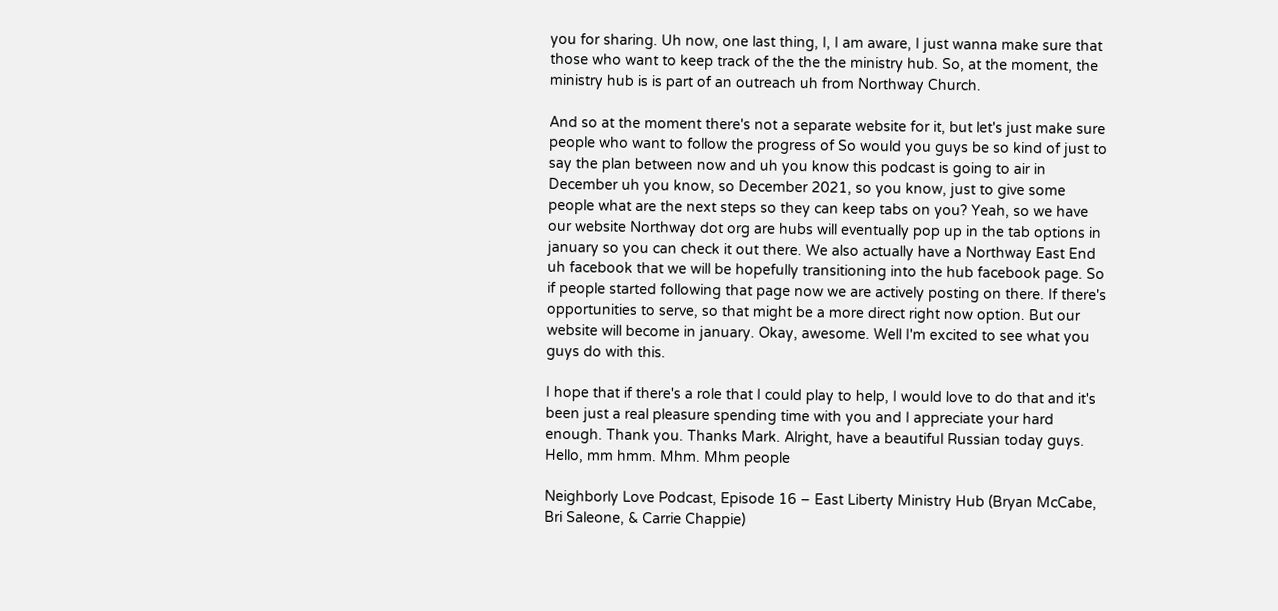you for sharing. Uh now, one last thing, I, I am aware, I just wanna make sure that those who want to keep track of the the the ministry hub. So, at the moment, the ministry hub is is part of an outreach uh from Northway Church.

And so at the moment there's not a separate website for it, but let's just make sure people who want to follow the progress of So would you guys be so kind of just to say the plan between now and uh you know this podcast is going to air in December uh you know, so December 2021, so you know, just to give some people what are the next steps so they can keep tabs on you? Yeah, so we have our website Northway dot org are hubs will eventually pop up in the tab options in january so you can check it out there. We also actually have a Northway East End uh facebook that we will be hopefully transitioning into the hub facebook page. So if people started following that page now we are actively posting on there. If there's opportunities to serve, so that might be a more direct right now option. But our website will become in january. Okay, awesome. Well I'm excited to see what you guys do with this.

I hope that if there's a role that I could play to help, I would love to do that and it's been just a real pleasure spending time with you and I appreciate your hard enough. Thank you. Thanks Mark. Alright, have a beautiful Russian today guys. Hello, mm hmm. Mhm. Mhm people

Neighborly Love Podcast, Episode 16 – East Liberty Ministry Hub (Bryan McCabe, Bri Saleone, & Carrie Chappie)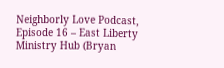Neighborly Love Podcast, Episode 16 – East Liberty Ministry Hub (Bryan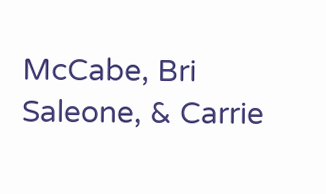McCabe, Bri Saleone, & Carrie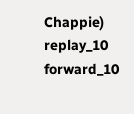Chappie)
replay_10 forward_10